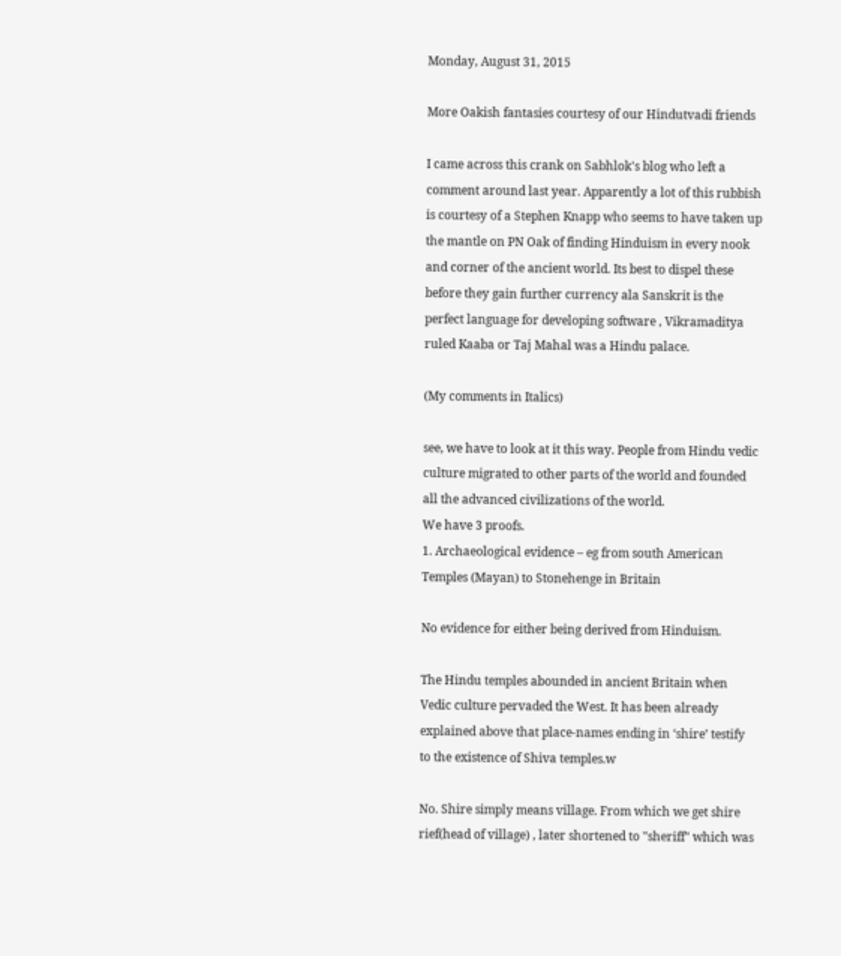Monday, August 31, 2015

More Oakish fantasies courtesy of our Hindutvadi friends

I came across this crank on Sabhlok's blog who left a comment around last year. Apparently a lot of this rubbish is courtesy of a Stephen Knapp who seems to have taken up the mantle on PN Oak of finding Hinduism in every nook and corner of the ancient world. Its best to dispel these before they gain further currency ala Sanskrit is the perfect language for developing software , Vikramaditya ruled Kaaba or Taj Mahal was a Hindu palace.

(My comments in Italics)

see, we have to look at it this way. People from Hindu vedic culture migrated to other parts of the world and founded all the advanced civilizations of the world.
We have 3 proofs.
1. Archaeological evidence – eg from south American Temples (Mayan) to Stonehenge in Britain

No evidence for either being derived from Hinduism.

The Hindu temples abounded in ancient Britain when Vedic culture pervaded the West. It has been already explained above that place-names ending in ‘shire’ testify to the existence of Shiva temples.w

No. Shire simply means village. From which we get shire rief(head of village) , later shortened to "sheriff" which was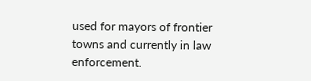used for mayors of frontier towns and currently in law enforcement.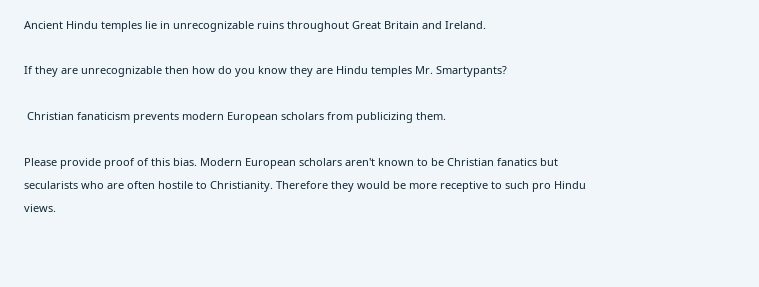Ancient Hindu temples lie in unrecognizable ruins throughout Great Britain and Ireland.

If they are unrecognizable then how do you know they are Hindu temples Mr. Smartypants?

 Christian fanaticism prevents modern European scholars from publicizing them.

Please provide proof of this bias. Modern European scholars aren't known to be Christian fanatics but secularists who are often hostile to Christianity. Therefore they would be more receptive to such pro Hindu views.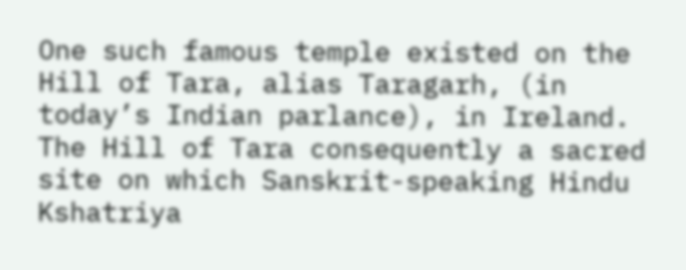One such famous temple existed on the Hill of Tara, alias Taragarh, (in today’s Indian parlance), in Ireland. The Hill of Tara consequently a sacred site on which Sanskrit-speaking Hindu Kshatriya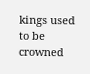kings used to be crowned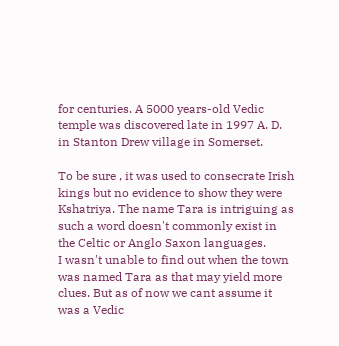for centuries. A 5000 years-old Vedic temple was discovered late in 1997 A. D. in Stanton Drew village in Somerset.

To be sure , it was used to consecrate Irish kings but no evidence to show they were Kshatriya. The name Tara is intriguing as such a word doesn't commonly exist in the Celtic or Anglo Saxon languages.
I wasn't unable to find out when the town was named Tara as that may yield more clues. But as of now we cant assume it was a Vedic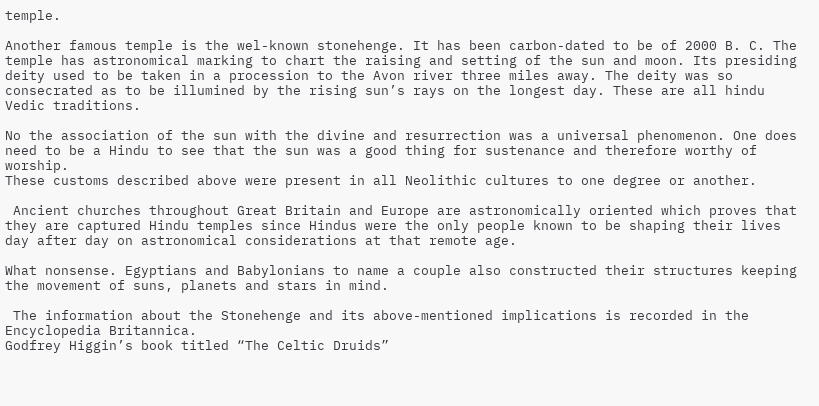temple.

Another famous temple is the wel-known stonehenge. It has been carbon-dated to be of 2000 B. C. The temple has astronomical marking to chart the raising and setting of the sun and moon. Its presiding deity used to be taken in a procession to the Avon river three miles away. The deity was so consecrated as to be illumined by the rising sun’s rays on the longest day. These are all hindu Vedic traditions.

No the association of the sun with the divine and resurrection was a universal phenomenon. One does need to be a Hindu to see that the sun was a good thing for sustenance and therefore worthy of worship.
These customs described above were present in all Neolithic cultures to one degree or another.

 Ancient churches throughout Great Britain and Europe are astronomically oriented which proves that they are captured Hindu temples since Hindus were the only people known to be shaping their lives day after day on astronomical considerations at that remote age.

What nonsense. Egyptians and Babylonians to name a couple also constructed their structures keeping the movement of suns, planets and stars in mind.

 The information about the Stonehenge and its above-mentioned implications is recorded in the Encyclopedia Britannica.
Godfrey Higgin’s book titled “The Celtic Druids”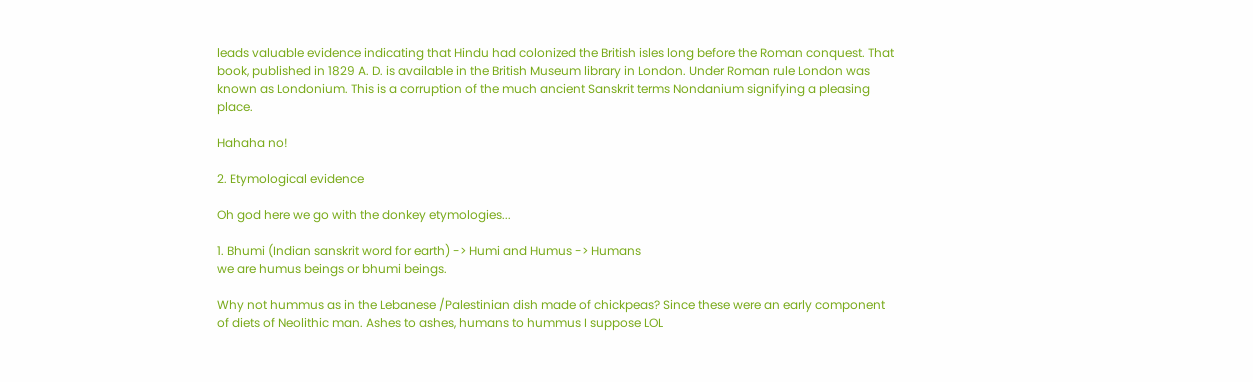leads valuable evidence indicating that Hindu had colonized the British isles long before the Roman conquest. That book, published in 1829 A. D. is available in the British Museum library in London. Under Roman rule London was known as Londonium. This is a corruption of the much ancient Sanskrit terms Nondanium signifying a pleasing place.

Hahaha no!

2. Etymological evidence

Oh god here we go with the donkey etymologies...

1. Bhumi (Indian sanskrit word for earth) -> Humi and Humus -> Humans
we are humus beings or bhumi beings.

Why not hummus as in the Lebanese /Palestinian dish made of chickpeas? Since these were an early component of diets of Neolithic man. Ashes to ashes, humans to hummus I suppose LOL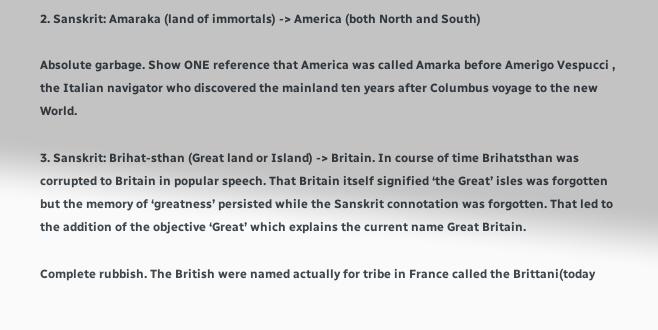2. Sanskrit: Amaraka (land of immortals) -> America (both North and South)

Absolute garbage. Show ONE reference that America was called Amarka before Amerigo Vespucci , the Italian navigator who discovered the mainland ten years after Columbus voyage to the new World.

3. Sanskrit: Brihat-sthan (Great land or Island) -> Britain. In course of time Brihatsthan was corrupted to Britain in popular speech. That Britain itself signified ‘the Great’ isles was forgotten but the memory of ‘greatness’ persisted while the Sanskrit connotation was forgotten. That led to the addition of the objective ‘Great’ which explains the current name Great Britain.

Complete rubbish. The British were named actually for tribe in France called the Brittani(today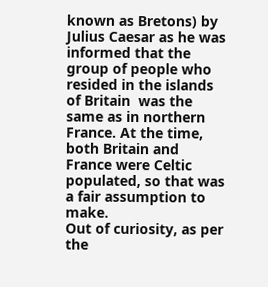known as Bretons) by Julius Caesar as he was informed that the group of people who resided in the islands of Britain  was the same as in northern France. At the time, both Britain and France were Celtic populated, so that was a fair assumption to make.
Out of curiosity, as per the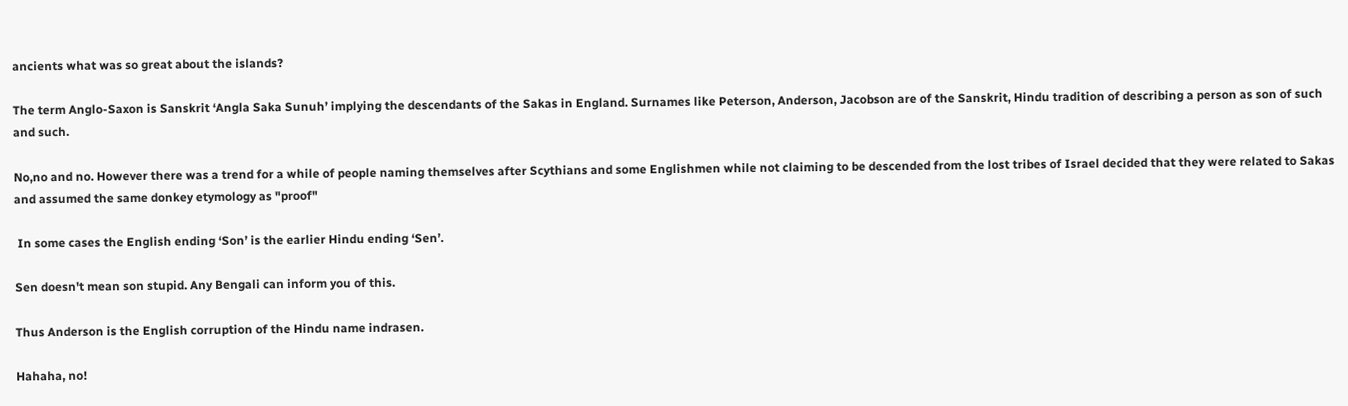ancients what was so great about the islands?

The term Anglo-Saxon is Sanskrit ‘Angla Saka Sunuh’ implying the descendants of the Sakas in England. Surnames like Peterson, Anderson, Jacobson are of the Sanskrit, Hindu tradition of describing a person as son of such and such.

No,no and no. However there was a trend for a while of people naming themselves after Scythians and some Englishmen while not claiming to be descended from the lost tribes of Israel decided that they were related to Sakas and assumed the same donkey etymology as "proof"

 In some cases the English ending ‘Son’ is the earlier Hindu ending ‘Sen’.

Sen doesn't mean son stupid. Any Bengali can inform you of this.

Thus Anderson is the English corruption of the Hindu name indrasen.

Hahaha, no!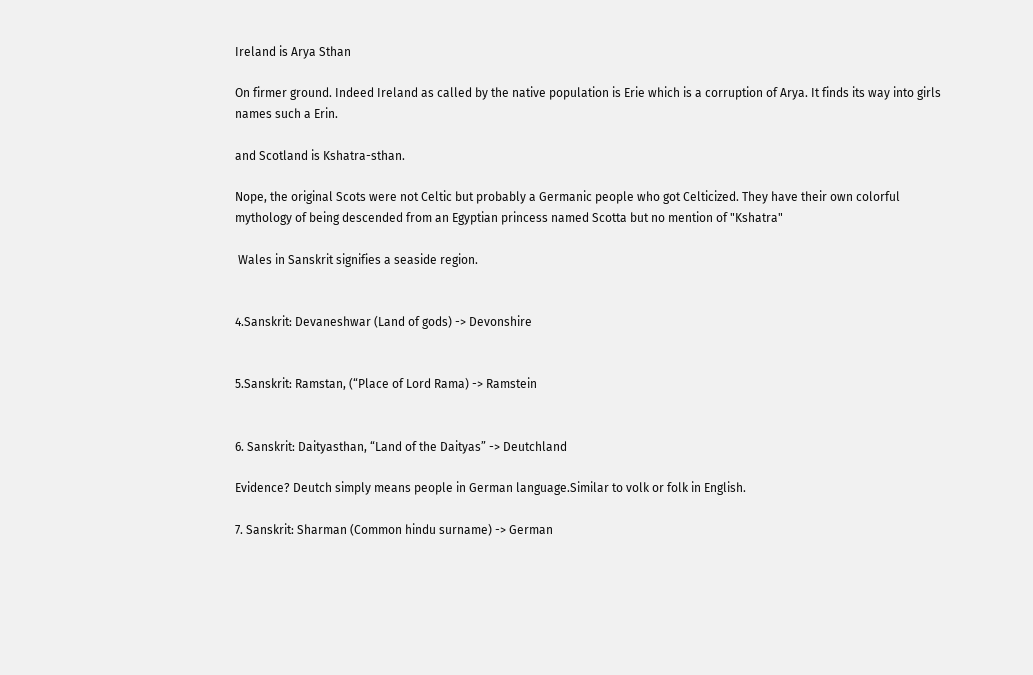Ireland is Arya Sthan

On firmer ground. Indeed Ireland as called by the native population is Erie which is a corruption of Arya. It finds its way into girls names such a Erin.

and Scotland is Kshatra-sthan.

Nope, the original Scots were not Celtic but probably a Germanic people who got Celticized. They have their own colorful mythology of being descended from an Egyptian princess named Scotta but no mention of "Kshatra"

 Wales in Sanskrit signifies a seaside region.


4.Sanskrit: Devaneshwar (Land of gods) -> Devonshire


5.Sanskrit: Ramstan, (“Place of Lord Rama) -> Ramstein


6. Sanskrit: Daityasthan, “Land of the Daityas” -> Deutchland

Evidence? Deutch simply means people in German language.Similar to volk or folk in English.

7. Sanskrit: Sharman (Common hindu surname) -> German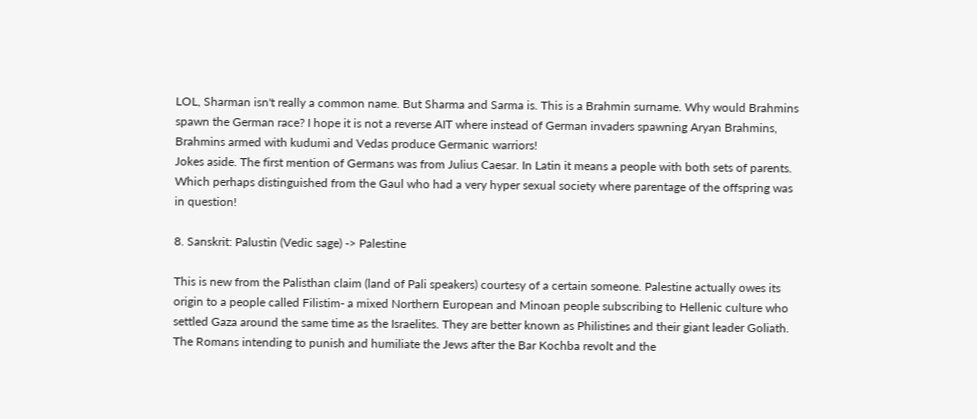LOL, Sharman isn't really a common name. But Sharma and Sarma is. This is a Brahmin surname. Why would Brahmins spawn the German race? I hope it is not a reverse AIT where instead of German invaders spawning Aryan Brahmins, Brahmins armed with kudumi and Vedas produce Germanic warriors!
Jokes aside. The first mention of Germans was from Julius Caesar. In Latin it means a people with both sets of parents. Which perhaps distinguished from the Gaul who had a very hyper sexual society where parentage of the offspring was in question!

8. Sanskrit: Palustin (Vedic sage) -> Palestine

This is new from the Palisthan claim (land of Pali speakers) courtesy of a certain someone. Palestine actually owes its origin to a people called Filistim- a mixed Northern European and Minoan people subscribing to Hellenic culture who settled Gaza around the same time as the Israelites. They are better known as Philistines and their giant leader Goliath. The Romans intending to punish and humiliate the Jews after the Bar Kochba revolt and the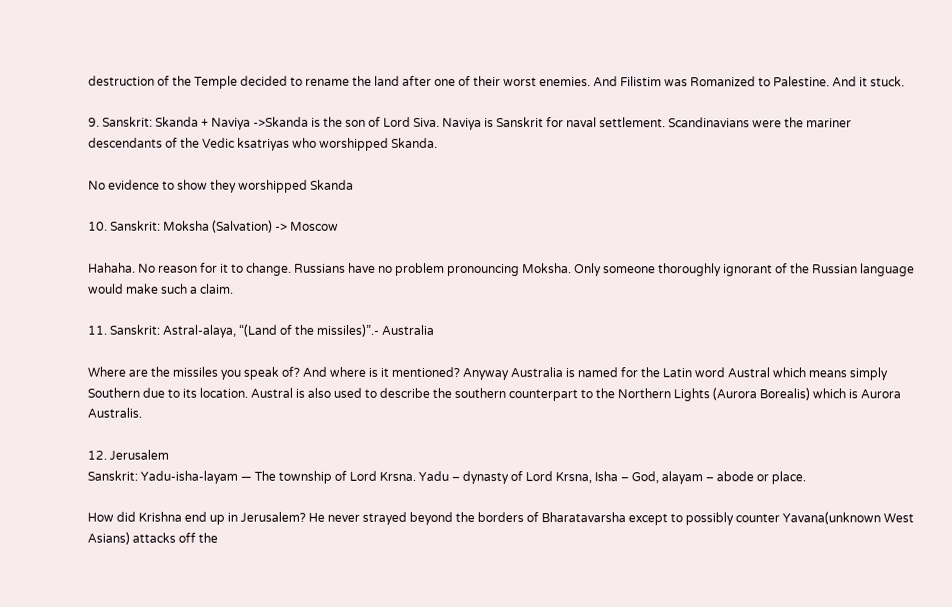destruction of the Temple decided to rename the land after one of their worst enemies. And Filistim was Romanized to Palestine. And it stuck.

9. Sanskrit: Skanda + Naviya ->Skanda is the son of Lord Siva. Naviya is Sanskrit for naval settlement. Scandinavians were the mariner descendants of the Vedic ksatriyas who worshipped Skanda.

No evidence to show they worshipped Skanda

10. Sanskrit: Moksha (Salvation) -> Moscow

Hahaha. No reason for it to change. Russians have no problem pronouncing Moksha. Only someone thoroughly ignorant of the Russian language would make such a claim.

11. Sanskrit: Astral-alaya, “(Land of the missiles)”.- Australia

Where are the missiles you speak of? And where is it mentioned? Anyway Australia is named for the Latin word Austral which means simply Southern due to its location. Austral is also used to describe the southern counterpart to the Northern Lights (Aurora Borealis) which is Aurora Australis.

12. Jerusalem
Sanskrit: Yadu-isha-layam — The township of Lord Krsna. Yadu – dynasty of Lord Krsna, Isha – God, alayam – abode or place.

How did Krishna end up in Jerusalem? He never strayed beyond the borders of Bharatavarsha except to possibly counter Yavana(unknown West Asians) attacks off the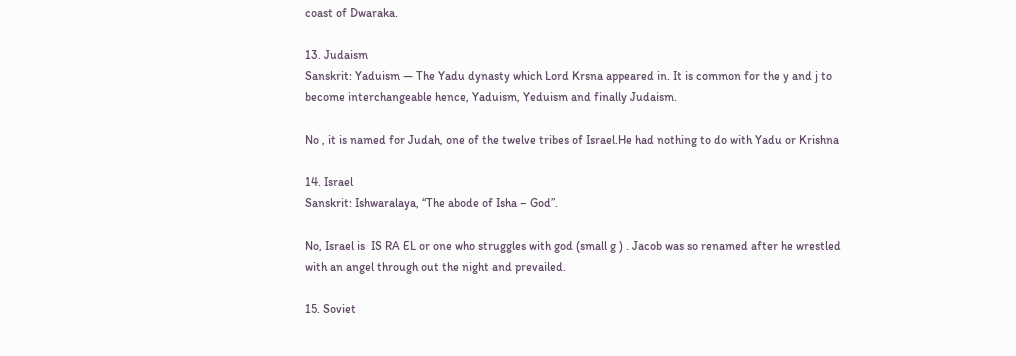coast of Dwaraka.

13. Judaism
Sanskrit: Yaduism — The Yadu dynasty which Lord Krsna appeared in. It is common for the y and j to become interchangeable hence, Yaduism, Yeduism and finally Judaism.

No , it is named for Judah, one of the twelve tribes of Israel.He had nothing to do with Yadu or Krishna

14. Israel
Sanskrit: Ishwaralaya, “The abode of Isha – God”.

No, Israel is  IS RA EL or one who struggles with god (small g ) . Jacob was so renamed after he wrestled with an angel through out the night and prevailed.

15. Soviet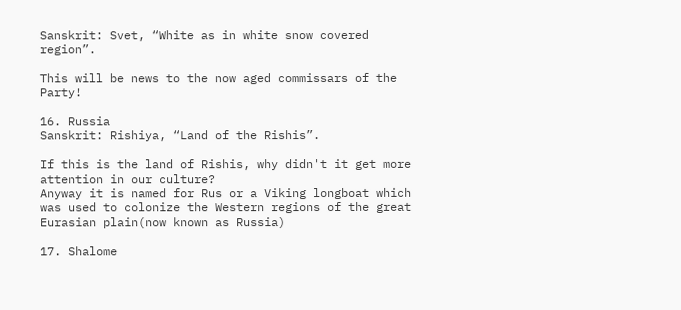Sanskrit: Svet, “White as in white snow covered region”.

This will be news to the now aged commissars of the Party!

16. Russia
Sanskrit: Rishiya, “Land of the Rishis”.

If this is the land of Rishis, why didn't it get more attention in our culture?
Anyway it is named for Rus or a Viking longboat which was used to colonize the Western regions of the great Eurasian plain(now known as Russia)

17. Shalome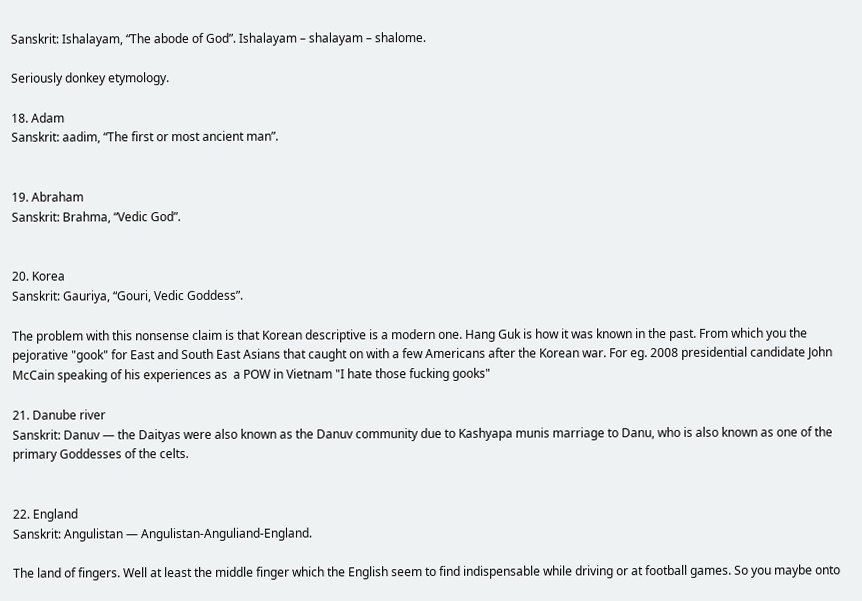Sanskrit: Ishalayam, “The abode of God”. Ishalayam – shalayam – shalome.

Seriously donkey etymology.

18. Adam
Sanskrit: aadim, “The first or most ancient man”.


19. Abraham
Sanskrit: Brahma, “Vedic God”.


20. Korea
Sanskrit: Gauriya, “Gouri, Vedic Goddess”.

The problem with this nonsense claim is that Korean descriptive is a modern one. Hang Guk is how it was known in the past. From which you the pejorative "gook" for East and South East Asians that caught on with a few Americans after the Korean war. For eg. 2008 presidential candidate John McCain speaking of his experiences as  a POW in Vietnam "I hate those fucking gooks"

21. Danube river
Sanskrit: Danuv — the Daityas were also known as the Danuv community due to Kashyapa munis marriage to Danu, who is also known as one of the primary Goddesses of the celts.


22. England
Sanskrit: Angulistan — Angulistan-Anguliand-England.

The land of fingers. Well at least the middle finger which the English seem to find indispensable while driving or at football games. So you maybe onto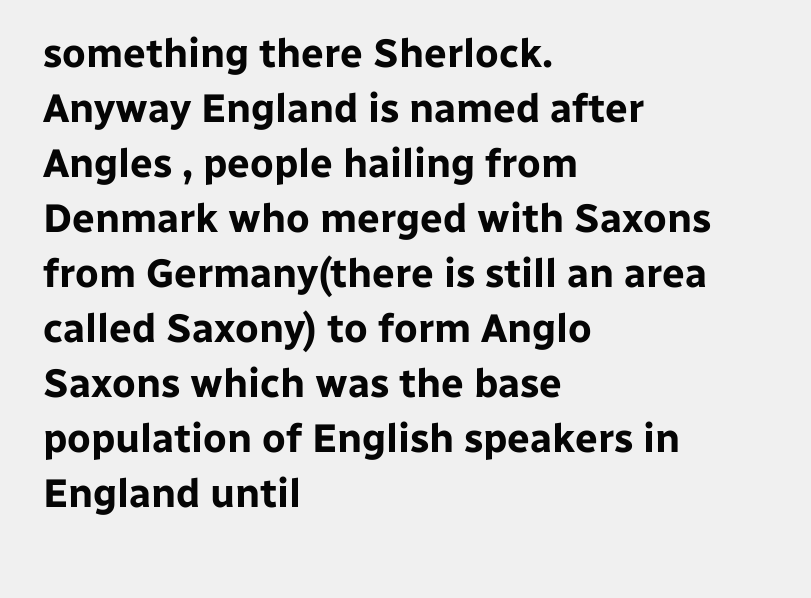something there Sherlock.
Anyway England is named after Angles , people hailing from Denmark who merged with Saxons from Germany(there is still an area called Saxony) to form Anglo Saxons which was the base population of English speakers in England until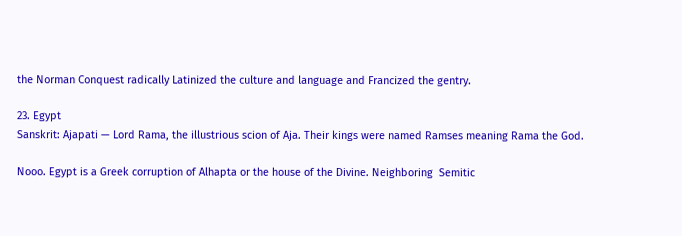the Norman Conquest radically Latinized the culture and language and Francized the gentry.

23. Egypt
Sanskrit: Ajapati — Lord Rama, the illustrious scion of Aja. Their kings were named Ramses meaning Rama the God.

Nooo. Egypt is a Greek corruption of Alhapta or the house of the Divine. Neighboring  Semitic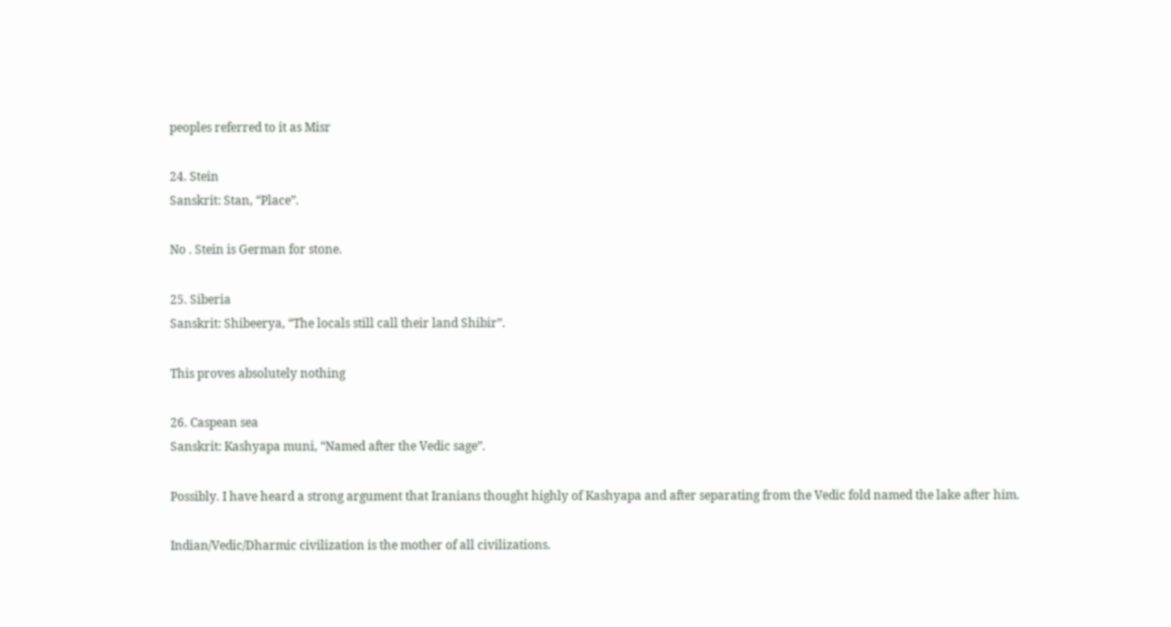peoples referred to it as Misr

24. Stein
Sanskrit: Stan, “Place”.

No . Stein is German for stone.

25. Siberia
Sanskrit: Shibeerya, “The locals still call their land Shibir”.

This proves absolutely nothing

26. Caspean sea
Sanskrit: Kashyapa muni, “Named after the Vedic sage”.

Possibly. I have heard a strong argument that Iranians thought highly of Kashyapa and after separating from the Vedic fold named the lake after him.

Indian/Vedic/Dharmic civilization is the mother of all civilizations.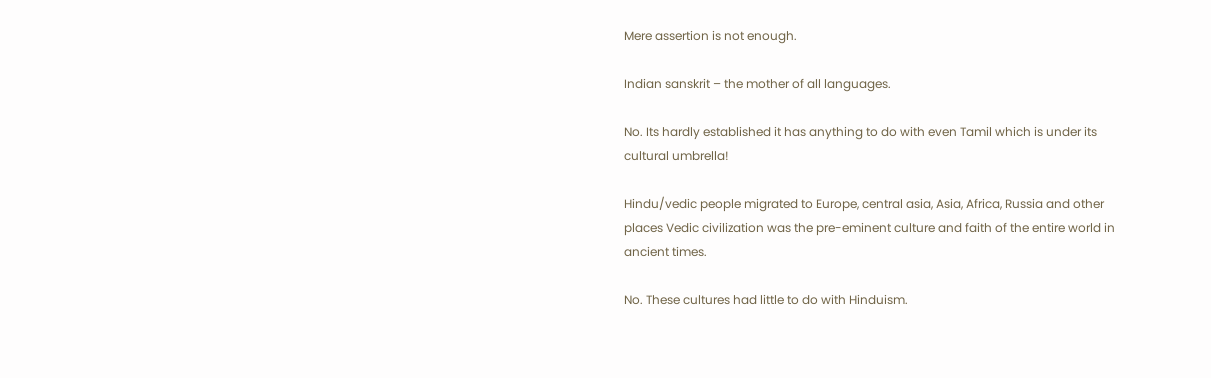Mere assertion is not enough.

Indian sanskrit – the mother of all languages.

No. Its hardly established it has anything to do with even Tamil which is under its cultural umbrella!

Hindu/vedic people migrated to Europe, central asia, Asia, Africa, Russia and other places Vedic civilization was the pre-eminent culture and faith of the entire world in ancient times.

No. These cultures had little to do with Hinduism.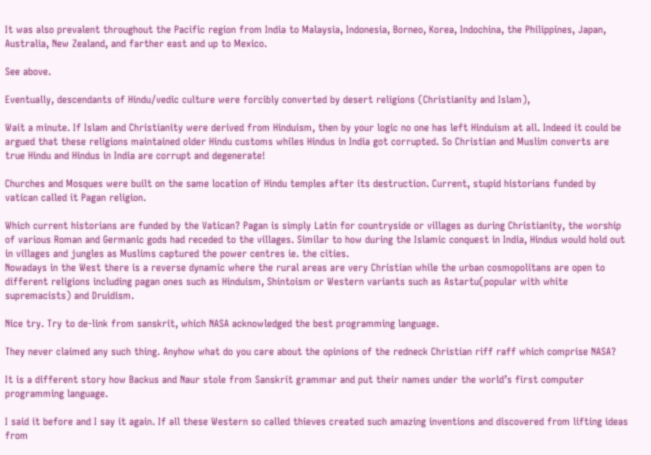It was also prevalent throughout the Pacific region from India to Malaysia, Indonesia, Borneo, Korea, Indochina, the Philippines, Japan, Australia, New Zealand, and farther east and up to Mexico.

See above.

Eventually, descendants of Hindu/vedic culture were forcibly converted by desert religions (Christianity and Islam),

Wait a minute. If Islam and Christianity were derived from Hinduism, then by your logic no one has left Hinduism at all. Indeed it could be argued that these religions maintained older Hindu customs whiles Hindus in India got corrupted. So Christian and Muslim converts are true Hindu and Hindus in India are corrupt and degenerate!

Churches and Mosques were built on the same location of Hindu temples after its destruction. Current, stupid historians funded by vatican called it Pagan religion.

Which current historians are funded by the Vatican? Pagan is simply Latin for countryside or villages as during Christianity, the worship of various Roman and Germanic gods had receded to the villages. Similar to how during the Islamic conquest in India, Hindus would hold out in villages and jungles as Muslims captured the power centres ie. the cities.
Nowadays in the West there is a reverse dynamic where the rural areas are very Christian while the urban cosmopolitans are open to different religions including pagan ones such as Hinduism, Shintoism or Western variants such as Astartu(popular with white supremacists) and Druidism.

Nice try. Try to de-link from sanskrit, which NASA acknowledged the best programming language.

They never claimed any such thing. Anyhow what do you care about the opinions of the redneck Christian riff raff which comprise NASA?

It is a different story how Backus and Naur stole from Sanskrit grammar and put their names under the world’s first computer programming language.

I said it before and I say it again. If all these Western so called thieves created such amazing inventions and discovered from lifting ideas from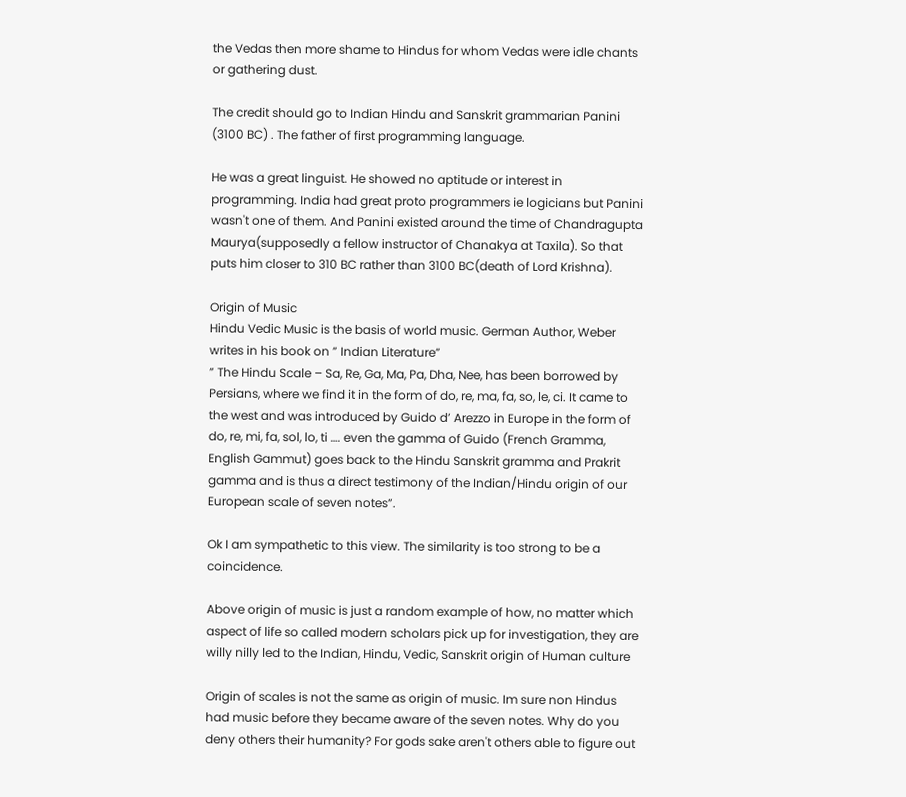the Vedas then more shame to Hindus for whom Vedas were idle chants or gathering dust.

The credit should go to Indian Hindu and Sanskrit grammarian Panini (3100 BC) . The father of first programming language.

He was a great linguist. He showed no aptitude or interest in programming. India had great proto programmers ie logicians but Panini wasn't one of them. And Panini existed around the time of Chandragupta Maurya(supposedly a fellow instructor of Chanakya at Taxila). So that puts him closer to 310 BC rather than 3100 BC(death of Lord Krishna).

Origin of Music
Hindu Vedic Music is the basis of world music. German Author, Weber writes in his book on ” Indian Literature”
” The Hindu Scale – Sa, Re, Ga, Ma, Pa, Dha, Nee, has been borrowed by Persians, where we find it in the form of do, re, ma, fa, so, le, ci. It came to the west and was introduced by Guido d’ Arezzo in Europe in the form of do, re, mi, fa, sol, lo, ti …. even the gamma of Guido (French Gramma, English Gammut) goes back to the Hindu Sanskrit gramma and Prakrit gamma and is thus a direct testimony of the Indian/Hindu origin of our European scale of seven notes”.

Ok I am sympathetic to this view. The similarity is too strong to be a coincidence.

Above origin of music is just a random example of how, no matter which aspect of life so called modern scholars pick up for investigation, they are willy nilly led to the Indian, Hindu, Vedic, Sanskrit origin of Human culture

Origin of scales is not the same as origin of music. Im sure non Hindus had music before they became aware of the seven notes. Why do you deny others their humanity? For gods sake aren't others able to figure out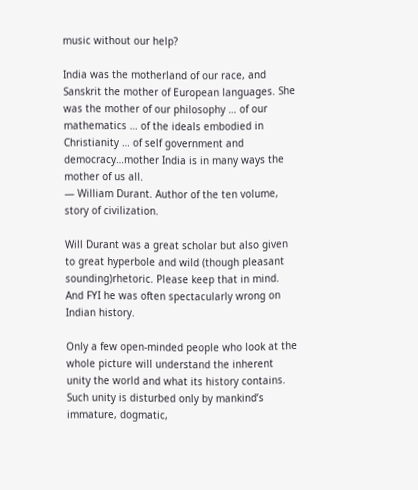music without our help?

India was the motherland of our race, and Sanskrit the mother of European languages. She was the mother of our philosophy … of our mathematics … of the ideals embodied in Christianity … of self government and democracy…mother India is in many ways the mother of us all.
— William Durant. Author of the ten volume, story of civilization.

Will Durant was a great scholar but also given to great hyperbole and wild (though pleasant sounding)rhetoric. Please keep that in mind. And FYI he was often spectacularly wrong on Indian history.

Only a few open-minded people who look at the whole picture will understand the inherent unity the world and what its history contains. Such unity is disturbed only by mankind’s immature, dogmatic,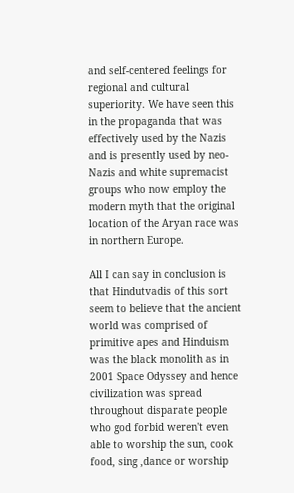and self-centered feelings for regional and cultural superiority. We have seen this in the propaganda that was effectively used by the Nazis and is presently used by neo-Nazis and white supremacist groups who now employ the modern myth that the original location of the Aryan race was in northern Europe.

All I can say in conclusion is that Hindutvadis of this sort seem to believe that the ancient world was comprised of primitive apes and Hinduism was the black monolith as in 2001 Space Odyssey and hence civilization was spread throughout disparate people who god forbid weren't even able to worship the sun, cook food, sing ,dance or worship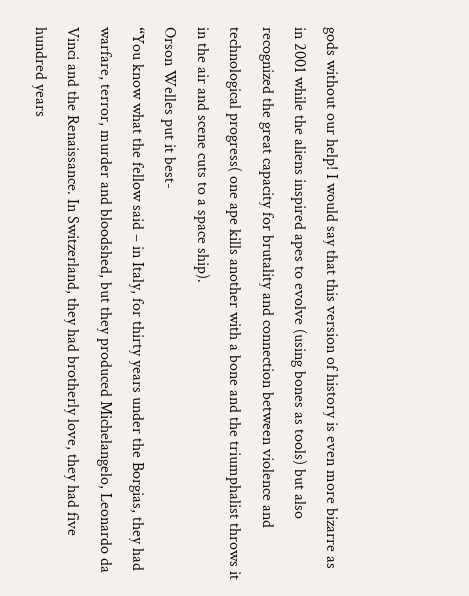gods without our help! I would say that this version of history is even more bizarre as in 2001 while the aliens inspired apes to evolve (using bones as tools) but also recognized the great capacity for brutality and connection between violence and  technological progress( one ape kills another with a bone and the triumphalist throws it in the air and scene cuts to a space ship).
Orson Welles put it best-
“You know what the fellow said – in Italy, for thirty years under the Borgias, they had warfare, terror, murder and bloodshed, but they produced Michelangelo, Leonardo da Vinci and the Renaissance. In Switzerland, they had brotherly love, they had five hundred years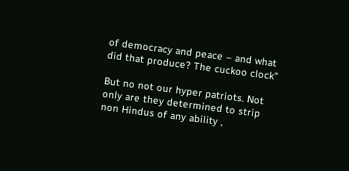of democracy and peace – and what did that produce? The cuckoo clock"

But no not our hyper patriots. Not only are they determined to strip non Hindus of any ability ,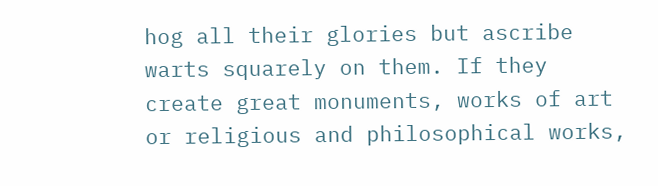hog all their glories but ascribe warts squarely on them. If they create great monuments, works of art or religious and philosophical works,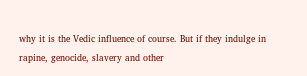why it is the Vedic influence of course. But if they indulge in rapine, genocide, slavery and other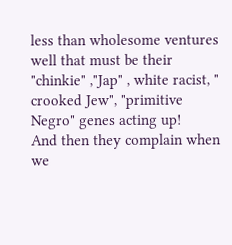less than wholesome ventures well that must be their "chinkie" ,"Jap" , white racist, " crooked Jew", "primitive Negro" genes acting up!
And then they complain when we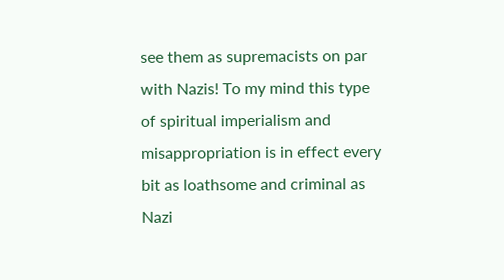see them as supremacists on par with Nazis! To my mind this type of spiritual imperialism and misappropriation is in effect every bit as loathsome and criminal as Nazi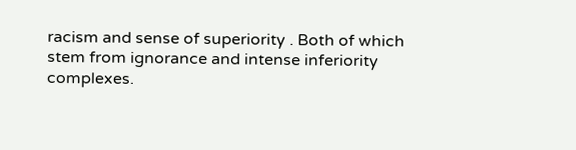racism and sense of superiority . Both of which stem from ignorance and intense inferiority complexes.